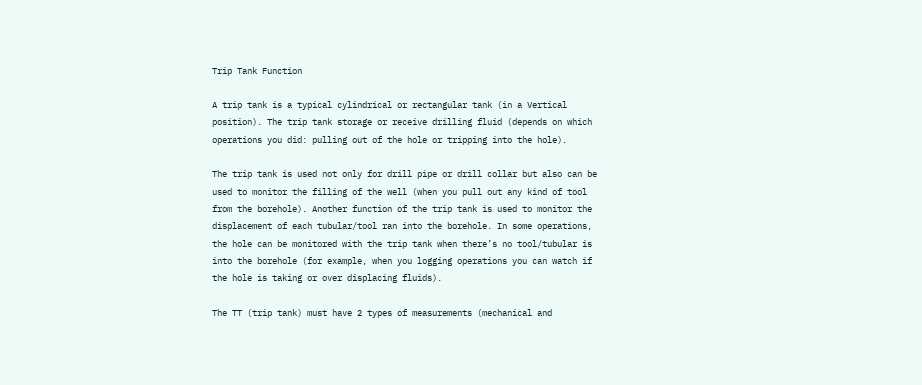Trip Tank Function

A trip tank is a typical cylindrical or rectangular tank (in a Vertical position). The trip tank storage or receive drilling fluid (depends on which operations you did: pulling out of the hole or tripping into the hole).

The trip tank is used not only for drill pipe or drill collar but also can be used to monitor the filling of the well (when you pull out any kind of tool from the borehole). Another function of the trip tank is used to monitor the displacement of each tubular/tool ran into the borehole. In some operations, the hole can be monitored with the trip tank when there’s no tool/tubular is into the borehole (for example, when you logging operations you can watch if the hole is taking or over displacing fluids).

The TT (trip tank) must have 2 types of measurements (mechanical and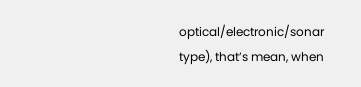optical/electronic/sonar type), that’s mean, when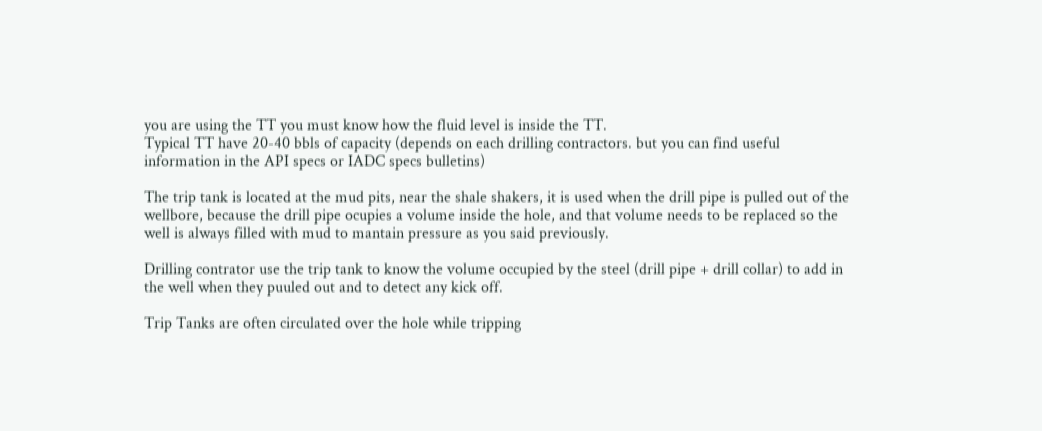you are using the TT you must know how the fluid level is inside the TT.
Typical TT have 20-40 bbls of capacity (depends on each drilling contractors. but you can find useful information in the API specs or IADC specs bulletins)

The trip tank is located at the mud pits, near the shale shakers, it is used when the drill pipe is pulled out of the wellbore, because the drill pipe ocupies a volume inside the hole, and that volume needs to be replaced so the well is always filled with mud to mantain pressure as you said previously.

Drilling contrator use the trip tank to know the volume occupied by the steel (drill pipe + drill collar) to add in the well when they puuled out and to detect any kick off.

Trip Tanks are often circulated over the hole while tripping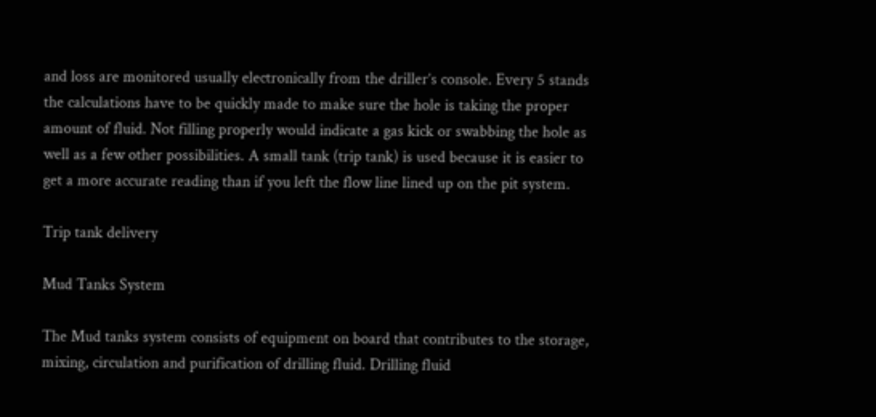and loss are monitored usually electronically from the driller’s console. Every 5 stands the calculations have to be quickly made to make sure the hole is taking the proper amount of fluid. Not filling properly would indicate a gas kick or swabbing the hole as well as a few other possibilities. A small tank (trip tank) is used because it is easier to get a more accurate reading than if you left the flow line lined up on the pit system.

Trip tank delivery

Mud Tanks System

The Mud tanks system consists of equipment on board that contributes to the storage, mixing, circulation and purification of drilling fluid. Drilling fluid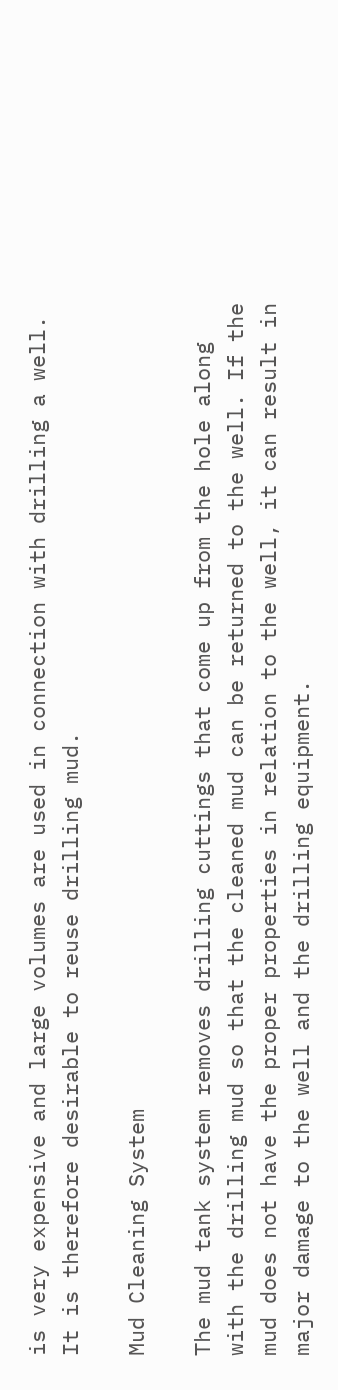is very expensive and large volumes are used in connection with drilling a well. It is therefore desirable to reuse drilling mud.

Mud Cleaning System

The mud tank system removes drilling cuttings that come up from the hole along with the drilling mud so that the cleaned mud can be returned to the well. If the mud does not have the proper properties in relation to the well, it can result in major damage to the well and the drilling equipment.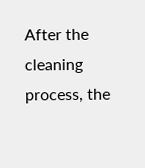After the cleaning process, the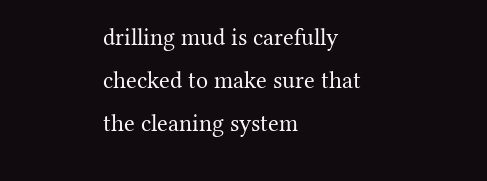drilling mud is carefully checked to make sure that the cleaning system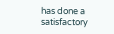has done a satisfactory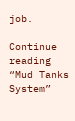job.

Continue reading “Mud Tanks System”